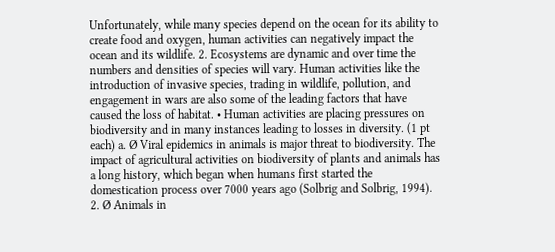Unfortunately, while many species depend on the ocean for its ability to create food and oxygen, human activities can negatively impact the ocean and its wildlife. 2. Ecosystems are dynamic and over time the numbers and densities of species will vary. Human activities like the introduction of invasive species, trading in wildlife, pollution, and engagement in wars are also some of the leading factors that have caused the loss of habitat. • Human activities are placing pressures on biodiversity and in many instances leading to losses in diversity. (1 pt each) a. Ø Viral epidemics in animals is major threat to biodiversity. The impact of agricultural activities on biodiversity of plants and animals has a long history, which began when humans first started the domestication process over 7000 years ago (Solbrig and Solbrig, 1994). 2. Ø Animals in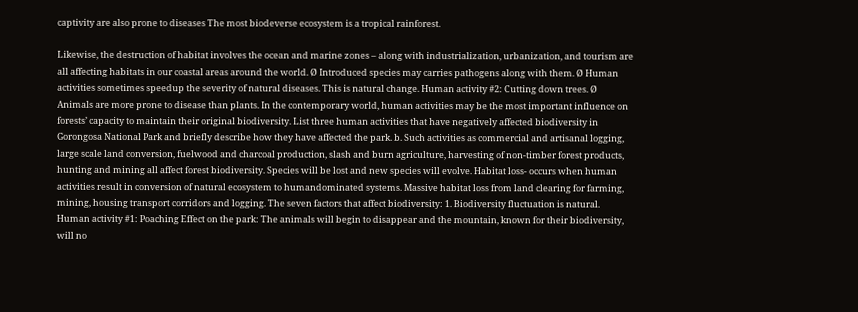captivity are also prone to diseases The most biodeverse ecosystem is a tropical rainforest.

Likewise, the destruction of habitat involves the ocean and marine zones – along with industrialization, urbanization, and tourism are all affecting habitats in our coastal areas around the world. Ø Introduced species may carries pathogens along with them. Ø Human activities sometimes speedup the severity of natural diseases. This is natural change. Human activity #2: Cutting down trees. Ø Animals are more prone to disease than plants. In the contemporary world, human activities may be the most important influence on forests’ capacity to maintain their original biodiversity. List three human activities that have negatively affected biodiversity in Gorongosa National Park and briefly describe how they have affected the park. b. Such activities as commercial and artisanal logging, large scale land conversion, fuelwood and charcoal production, slash and burn agriculture, harvesting of non-timber forest products, hunting and mining all affect forest biodiversity. Species will be lost and new species will evolve. Habitat loss- occurs when human activities result in conversion of natural ecosystem to humandominated systems. Massive habitat loss from land clearing for farming, mining, housing transport corridors and logging. The seven factors that affect biodiversity: 1. Biodiversity fluctuation is natural. Human activity #1: Poaching Effect on the park: The animals will begin to disappear and the mountain, known for their biodiversity, will no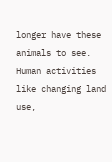longer have these animals to see. Human activities like changing land use,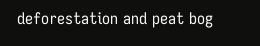deforestation and peat bog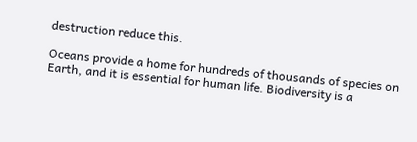destruction reduce this.

Oceans provide a home for hundreds of thousands of species on Earth, and it is essential for human life. Biodiversity is a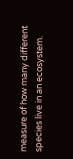measure of how many different species live in an ecosystem.